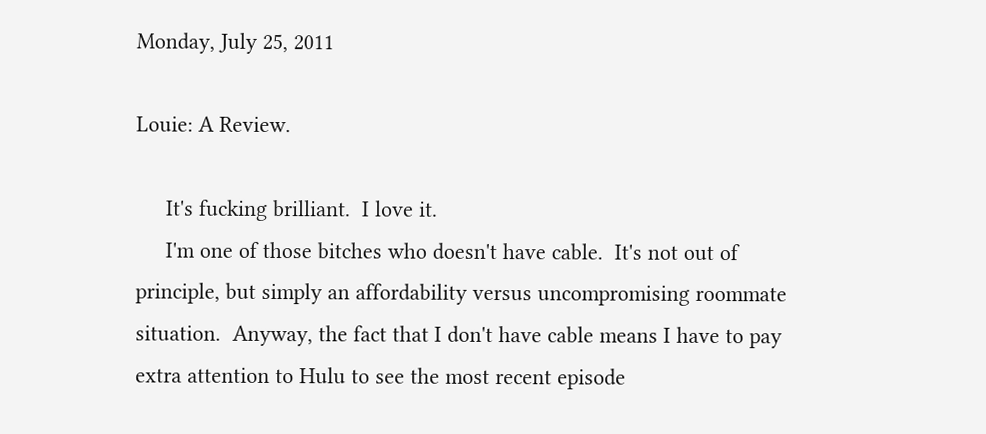Monday, July 25, 2011

Louie: A Review.

     It's fucking brilliant.  I love it.
     I'm one of those bitches who doesn't have cable.  It's not out of principle, but simply an affordability versus uncompromising roommate situation.  Anyway, the fact that I don't have cable means I have to pay extra attention to Hulu to see the most recent episode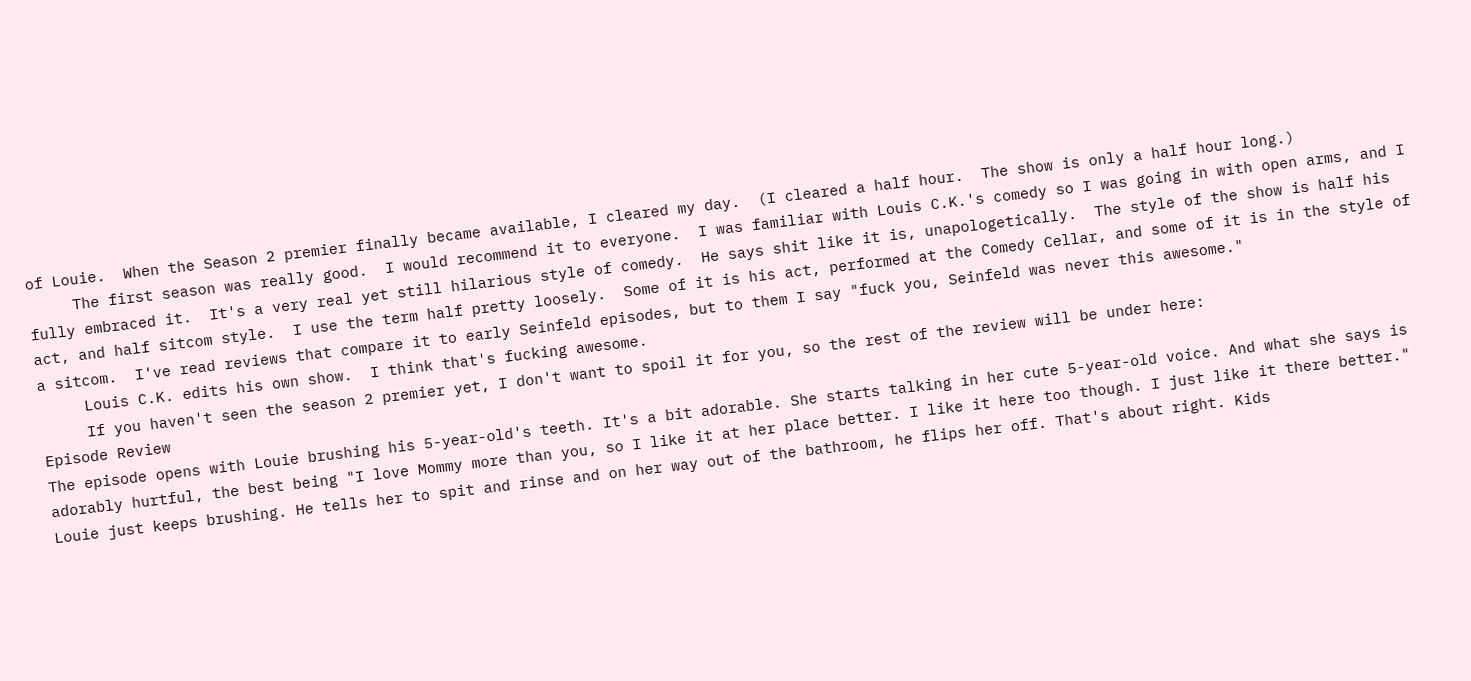of Louie.  When the Season 2 premier finally became available, I cleared my day.  (I cleared a half hour.  The show is only a half hour long.)
     The first season was really good.  I would recommend it to everyone.  I was familiar with Louis C.K.'s comedy so I was going in with open arms, and I fully embraced it.  It's a very real yet still hilarious style of comedy.  He says shit like it is, unapologetically.  The style of the show is half his act, and half sitcom style.  I use the term half pretty loosely.  Some of it is his act, performed at the Comedy Cellar, and some of it is in the style of a sitcom.  I've read reviews that compare it to early Seinfeld episodes, but to them I say "fuck you, Seinfeld was never this awesome."
     Louis C.K. edits his own show.  I think that's fucking awesome.
     If you haven't seen the season 2 premier yet, I don't want to spoil it for you, so the rest of the review will be under here:
Episode Review
The episode opens with Louie brushing his 5-year-old's teeth. It's a bit adorable. She starts talking in her cute 5-year-old voice. And what she says is adorably hurtful, the best being "I love Mommy more than you, so I like it at her place better. I like it here too though. I just like it there better." Louie just keeps brushing. He tells her to spit and rinse and on her way out of the bathroom, he flips her off. That's about right. Kids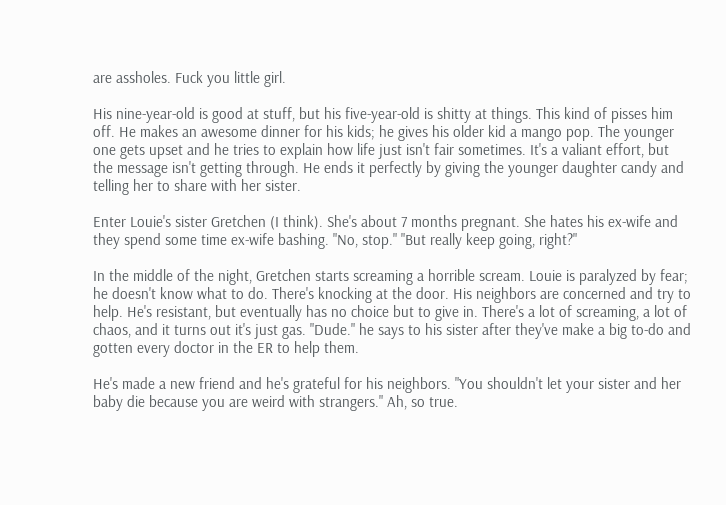are assholes. Fuck you little girl.

His nine-year-old is good at stuff, but his five-year-old is shitty at things. This kind of pisses him off. He makes an awesome dinner for his kids; he gives his older kid a mango pop. The younger one gets upset and he tries to explain how life just isn't fair sometimes. It's a valiant effort, but the message isn't getting through. He ends it perfectly by giving the younger daughter candy and telling her to share with her sister.

Enter Louie's sister Gretchen (I think). She's about 7 months pregnant. She hates his ex-wife and they spend some time ex-wife bashing. "No, stop." "But really keep going, right?"

In the middle of the night, Gretchen starts screaming a horrible scream. Louie is paralyzed by fear; he doesn't know what to do. There's knocking at the door. His neighbors are concerned and try to help. He's resistant, but eventually has no choice but to give in. There's a lot of screaming, a lot of chaos, and it turns out it's just gas. "Dude." he says to his sister after they've make a big to-do and gotten every doctor in the ER to help them.

He's made a new friend and he's grateful for his neighbors. "You shouldn't let your sister and her baby die because you are weird with strangers." Ah, so true.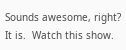Sounds awesome, right?  It is.  Watch this show.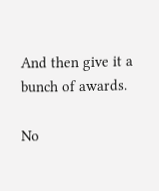And then give it a bunch of awards.

No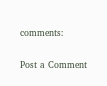comments:

Post a Comment